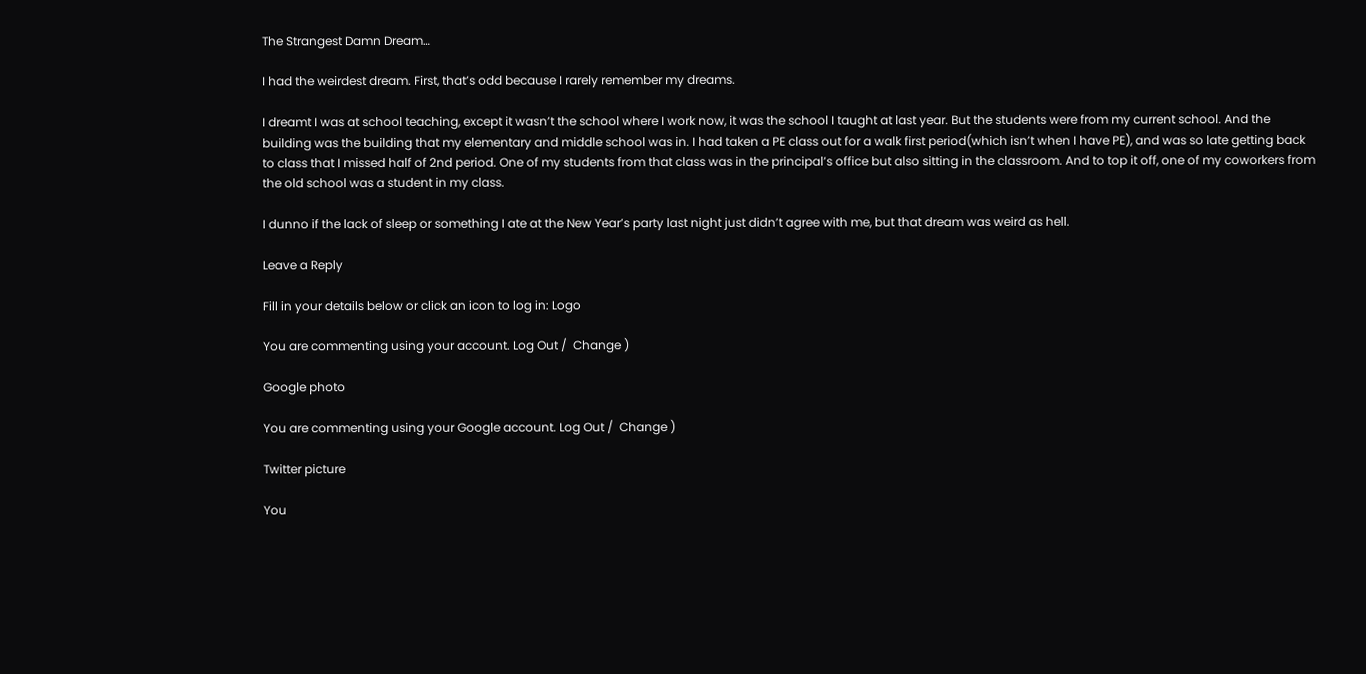The Strangest Damn Dream…

I had the weirdest dream. First, that’s odd because I rarely remember my dreams.

I dreamt I was at school teaching, except it wasn’t the school where I work now, it was the school I taught at last year. But the students were from my current school. And the building was the building that my elementary and middle school was in. I had taken a PE class out for a walk first period(which isn’t when I have PE), and was so late getting back to class that I missed half of 2nd period. One of my students from that class was in the principal’s office but also sitting in the classroom. And to top it off, one of my coworkers from the old school was a student in my class.

I dunno if the lack of sleep or something I ate at the New Year’s party last night just didn’t agree with me, but that dream was weird as hell.

Leave a Reply

Fill in your details below or click an icon to log in: Logo

You are commenting using your account. Log Out /  Change )

Google photo

You are commenting using your Google account. Log Out /  Change )

Twitter picture

You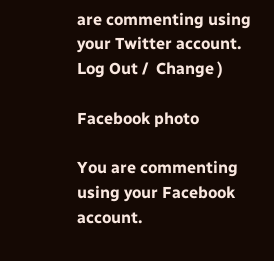are commenting using your Twitter account. Log Out /  Change )

Facebook photo

You are commenting using your Facebook account.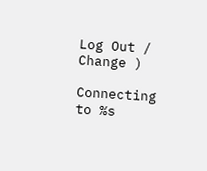Log Out /  Change )

Connecting to %s